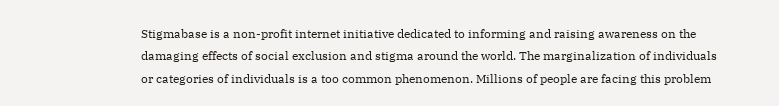Stigmabase is a non-profit internet initiative dedicated to informing and raising awareness on the damaging effects of social exclusion and stigma around the world. The marginalization of individuals or categories of individuals is a too common phenomenon. Millions of people are facing this problem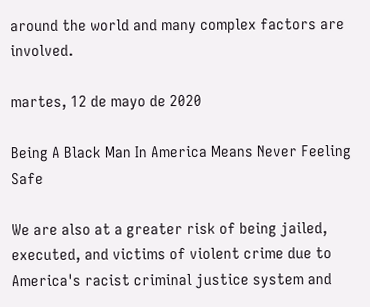around the world and many complex factors are involved.

martes, 12 de mayo de 2020

Being A Black Man In America Means Never Feeling Safe

We are also at a greater risk of being jailed, executed, and victims of violent crime due to America's racist criminal justice system and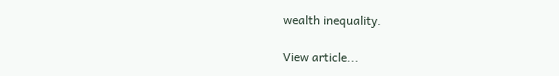wealth inequality.

View article...